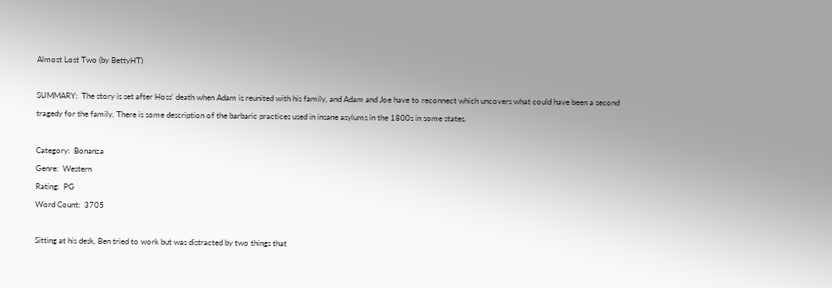Almost Lost Two (by BettyHT)

SUMMARY:  The story is set after Hoss’ death when Adam is reunited with his family, and Adam and Joe have to reconnect which uncovers what could have been a second tragedy for the family. There is some description of the barbaric practices used in insane asylums in the 1800s in some states.

Category:  Bonanza
Genre:  Western
Rating:  PG
Word Count:  3705

Sitting at his desk, Ben tried to work but was distracted by two things that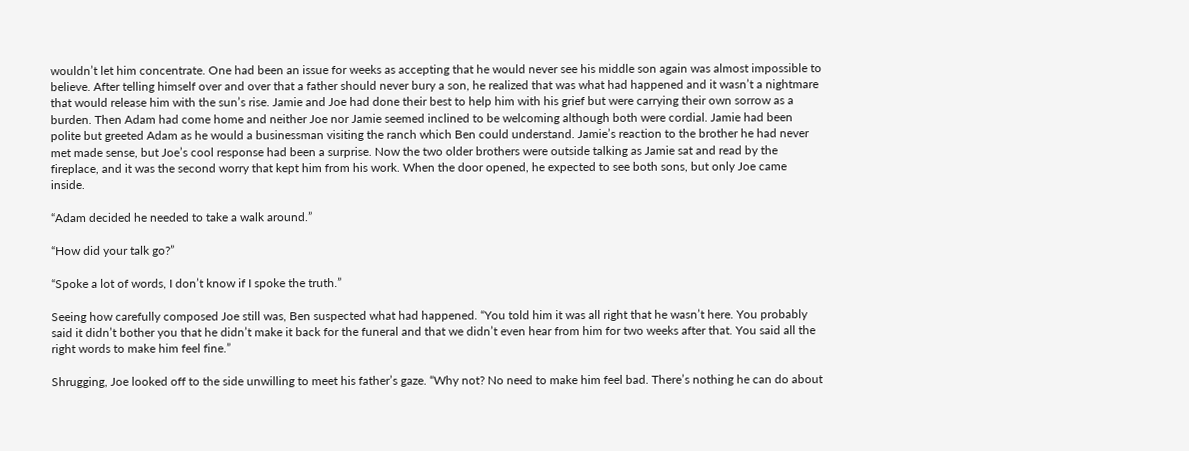wouldn’t let him concentrate. One had been an issue for weeks as accepting that he would never see his middle son again was almost impossible to believe. After telling himself over and over that a father should never bury a son, he realized that was what had happened and it wasn’t a nightmare that would release him with the sun’s rise. Jamie and Joe had done their best to help him with his grief but were carrying their own sorrow as a burden. Then Adam had come home and neither Joe nor Jamie seemed inclined to be welcoming although both were cordial. Jamie had been polite but greeted Adam as he would a businessman visiting the ranch which Ben could understand. Jamie’s reaction to the brother he had never met made sense, but Joe’s cool response had been a surprise. Now the two older brothers were outside talking as Jamie sat and read by the fireplace, and it was the second worry that kept him from his work. When the door opened, he expected to see both sons, but only Joe came inside.

“Adam decided he needed to take a walk around.”

“How did your talk go?”

“Spoke a lot of words, I don’t know if I spoke the truth.”

Seeing how carefully composed Joe still was, Ben suspected what had happened. “You told him it was all right that he wasn’t here. You probably said it didn’t bother you that he didn’t make it back for the funeral and that we didn’t even hear from him for two weeks after that. You said all the right words to make him feel fine.”

Shrugging, Joe looked off to the side unwilling to meet his father’s gaze. “Why not? No need to make him feel bad. There’s nothing he can do about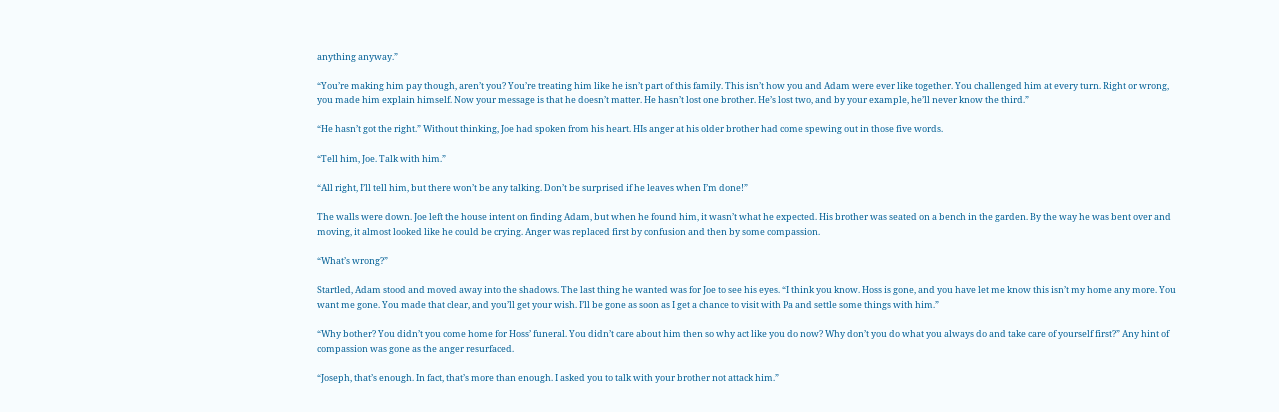anything anyway.”

“You’re making him pay though, aren’t you? You’re treating him like he isn’t part of this family. This isn’t how you and Adam were ever like together. You challenged him at every turn. Right or wrong, you made him explain himself. Now your message is that he doesn’t matter. He hasn’t lost one brother. He’s lost two, and by your example, he’ll never know the third.”

“He hasn’t got the right.” Without thinking, Joe had spoken from his heart. HIs anger at his older brother had come spewing out in those five words.

“Tell him, Joe. Talk with him.”

“All right, I’ll tell him, but there won’t be any talking. Don’t be surprised if he leaves when I’m done!”

The walls were down. Joe left the house intent on finding Adam, but when he found him, it wasn’t what he expected. His brother was seated on a bench in the garden. By the way he was bent over and moving, it almost looked like he could be crying. Anger was replaced first by confusion and then by some compassion.

“What’s wrong?”

Startled, Adam stood and moved away into the shadows. The last thing he wanted was for Joe to see his eyes. “I think you know. Hoss is gone, and you have let me know this isn’t my home any more. You want me gone. You made that clear, and you’ll get your wish. I’ll be gone as soon as I get a chance to visit with Pa and settle some things with him.”

“Why bother? You didn’t you come home for Hoss’ funeral. You didn’t care about him then so why act like you do now? Why don’t you do what you always do and take care of yourself first?” Any hint of compassion was gone as the anger resurfaced.

“Joseph, that’s enough. In fact, that’s more than enough. I asked you to talk with your brother not attack him.”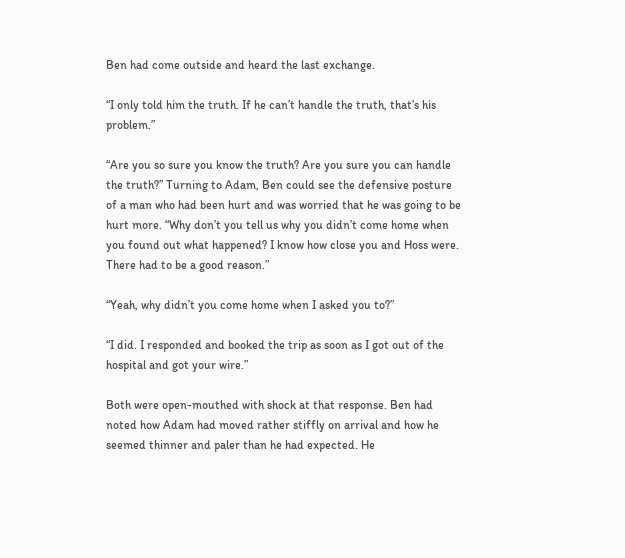Ben had come outside and heard the last exchange.

“I only told him the truth. If he can’t handle the truth, that’s his problem.”

“Are you so sure you know the truth? Are you sure you can handle the truth?” Turning to Adam, Ben could see the defensive posture of a man who had been hurt and was worried that he was going to be hurt more. “Why don’t you tell us why you didn’t come home when you found out what happened? I know how close you and Hoss were. There had to be a good reason.”

“Yeah, why didn’t you come home when I asked you to?”

“I did. I responded and booked the trip as soon as I got out of the hospital and got your wire.”

Both were open-mouthed with shock at that response. Ben had noted how Adam had moved rather stiffly on arrival and how he seemed thinner and paler than he had expected. He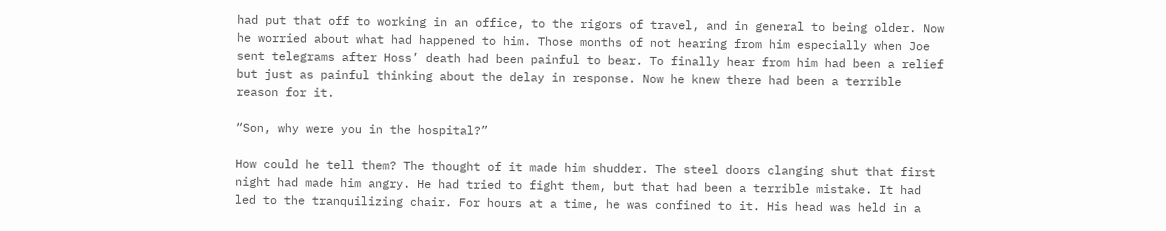had put that off to working in an office, to the rigors of travel, and in general to being older. Now he worried about what had happened to him. Those months of not hearing from him especially when Joe sent telegrams after Hoss’ death had been painful to bear. To finally hear from him had been a relief but just as painful thinking about the delay in response. Now he knew there had been a terrible reason for it.

“Son, why were you in the hospital?”

How could he tell them? The thought of it made him shudder. The steel doors clanging shut that first night had made him angry. He had tried to fight them, but that had been a terrible mistake. It had led to the tranquilizing chair. For hours at a time, he was confined to it. His head was held in a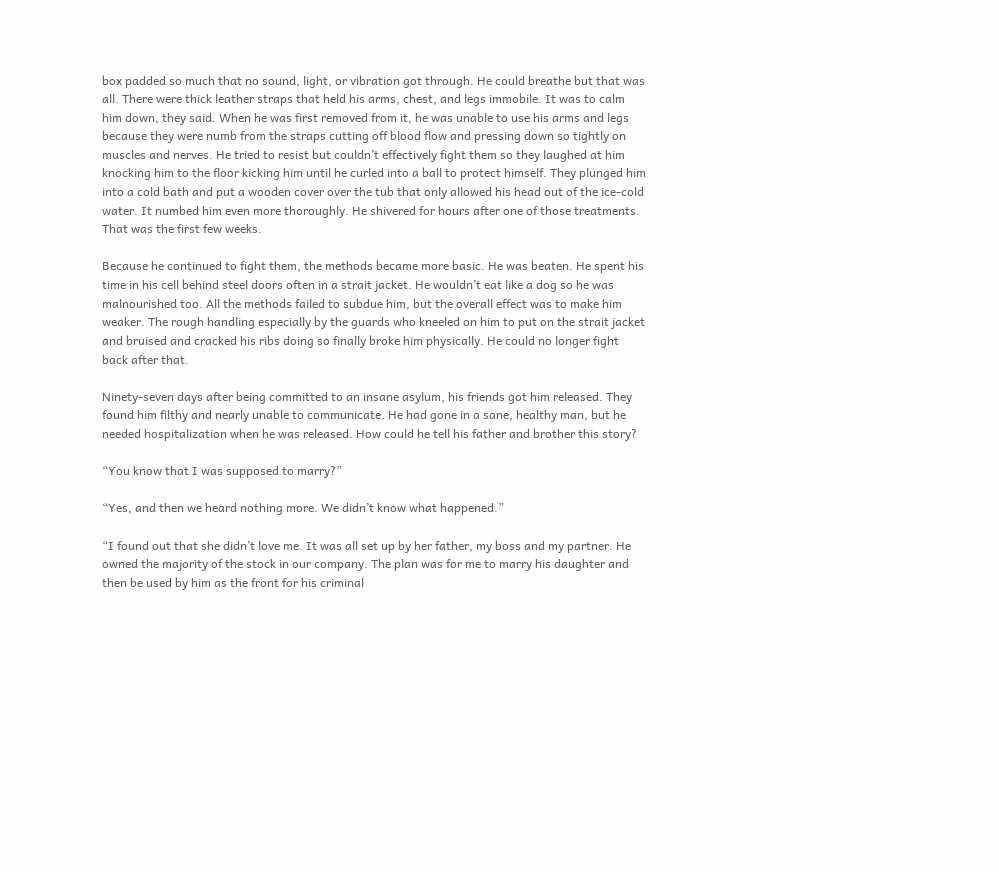box padded so much that no sound, light, or vibration got through. He could breathe but that was all. There were thick leather straps that held his arms, chest, and legs immobile. It was to calm him down, they said. When he was first removed from it, he was unable to use his arms and legs because they were numb from the straps cutting off blood flow and pressing down so tightly on muscles and nerves. He tried to resist but couldn’t effectively fight them so they laughed at him knocking him to the floor kicking him until he curled into a ball to protect himself. They plunged him into a cold bath and put a wooden cover over the tub that only allowed his head out of the ice-cold water. It numbed him even more thoroughly. He shivered for hours after one of those treatments. That was the first few weeks.

Because he continued to fight them, the methods became more basic. He was beaten. He spent his time in his cell behind steel doors often in a strait jacket. He wouldn’t eat like a dog so he was malnourished too. All the methods failed to subdue him, but the overall effect was to make him weaker. The rough handling especially by the guards who kneeled on him to put on the strait jacket and bruised and cracked his ribs doing so finally broke him physically. He could no longer fight back after that.

Ninety-seven days after being committed to an insane asylum, his friends got him released. They found him filthy and nearly unable to communicate. He had gone in a sane, healthy man, but he needed hospitalization when he was released. How could he tell his father and brother this story?

“You know that I was supposed to marry?”

“Yes, and then we heard nothing more. We didn’t know what happened.”

“I found out that she didn’t love me. It was all set up by her father, my boss and my partner. He owned the majority of the stock in our company. The plan was for me to marry his daughter and then be used by him as the front for his criminal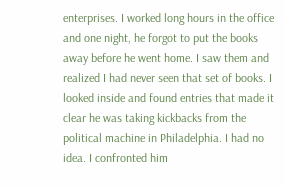enterprises. I worked long hours in the office and one night, he forgot to put the books away before he went home. I saw them and realized I had never seen that set of books. I looked inside and found entries that made it clear he was taking kickbacks from the political machine in Philadelphia. I had no idea. I confronted him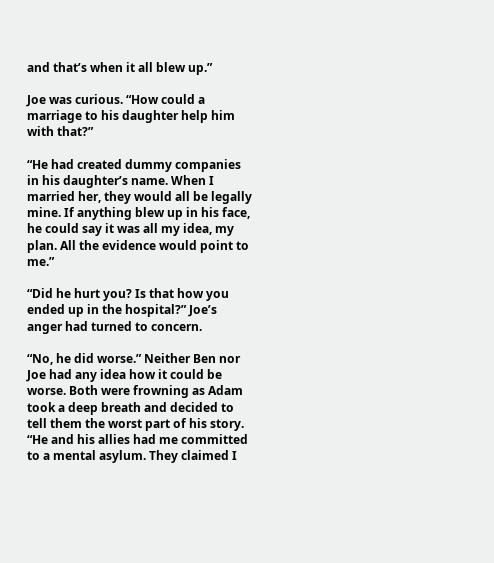and that’s when it all blew up.”

Joe was curious. “How could a marriage to his daughter help him with that?”

“He had created dummy companies in his daughter’s name. When I married her, they would all be legally mine. If anything blew up in his face, he could say it was all my idea, my plan. All the evidence would point to me.”

“Did he hurt you? Is that how you ended up in the hospital?” Joe’s anger had turned to concern.

“No, he did worse.” Neither Ben nor Joe had any idea how it could be worse. Both were frowning as Adam took a deep breath and decided to tell them the worst part of his story. “He and his allies had me committed to a mental asylum. They claimed I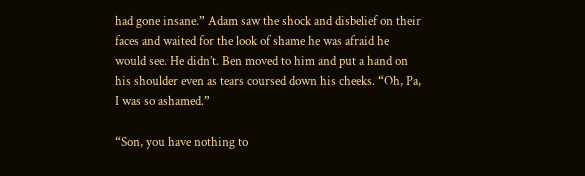had gone insane.” Adam saw the shock and disbelief on their faces and waited for the look of shame he was afraid he would see. He didn’t. Ben moved to him and put a hand on his shoulder even as tears coursed down his cheeks. “Oh, Pa, I was so ashamed.”

“Son, you have nothing to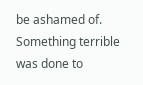be ashamed of. Something terrible was done to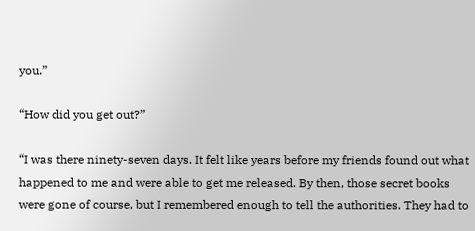you.”

“How did you get out?”

“I was there ninety-seven days. It felt like years before my friends found out what happened to me and were able to get me released. By then, those secret books were gone of course, but I remembered enough to tell the authorities. They had to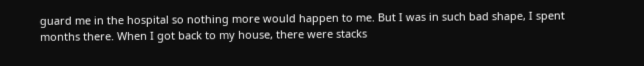guard me in the hospital so nothing more would happen to me. But I was in such bad shape, I spent months there. When I got back to my house, there were stacks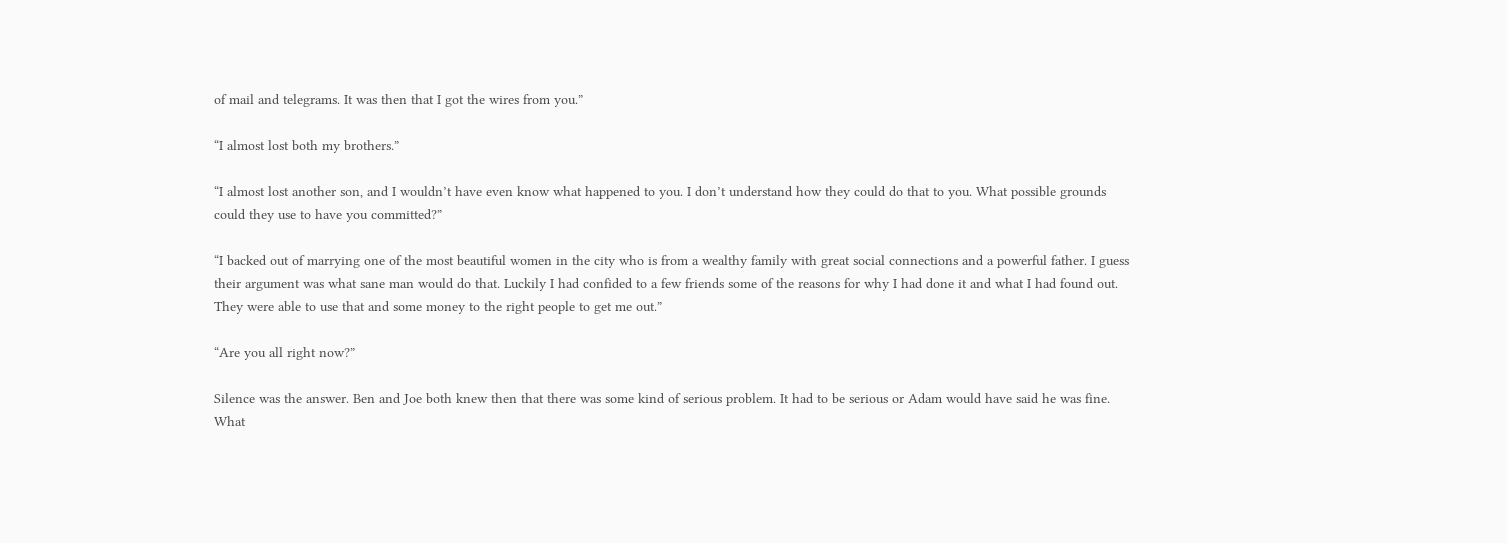of mail and telegrams. It was then that I got the wires from you.”

“I almost lost both my brothers.”

“I almost lost another son, and I wouldn’t have even know what happened to you. I don’t understand how they could do that to you. What possible grounds could they use to have you committed?”

“I backed out of marrying one of the most beautiful women in the city who is from a wealthy family with great social connections and a powerful father. I guess their argument was what sane man would do that. Luckily I had confided to a few friends some of the reasons for why I had done it and what I had found out. They were able to use that and some money to the right people to get me out.”

“Are you all right now?”

Silence was the answer. Ben and Joe both knew then that there was some kind of serious problem. It had to be serious or Adam would have said he was fine. What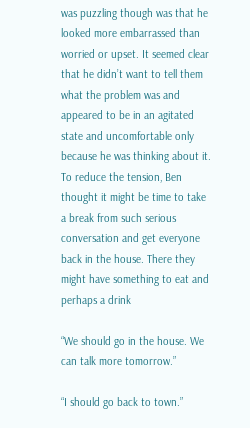was puzzling though was that he looked more embarrassed than worried or upset. It seemed clear that he didn’t want to tell them what the problem was and appeared to be in an agitated state and uncomfortable only because he was thinking about it. To reduce the tension, Ben thought it might be time to take a break from such serious conversation and get everyone back in the house. There they might have something to eat and perhaps a drink

“We should go in the house. We can talk more tomorrow.”

“I should go back to town.”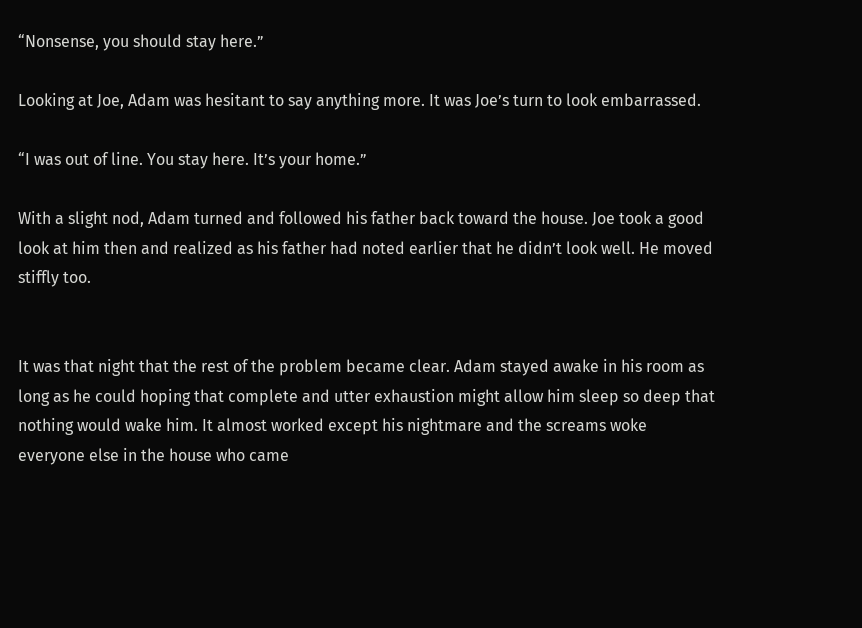“Nonsense, you should stay here.”

Looking at Joe, Adam was hesitant to say anything more. It was Joe’s turn to look embarrassed.

“I was out of line. You stay here. It’s your home.”

With a slight nod, Adam turned and followed his father back toward the house. Joe took a good look at him then and realized as his father had noted earlier that he didn’t look well. He moved stiffly too.


It was that night that the rest of the problem became clear. Adam stayed awake in his room as long as he could hoping that complete and utter exhaustion might allow him sleep so deep that nothing would wake him. It almost worked except his nightmare and the screams woke everyone else in the house who came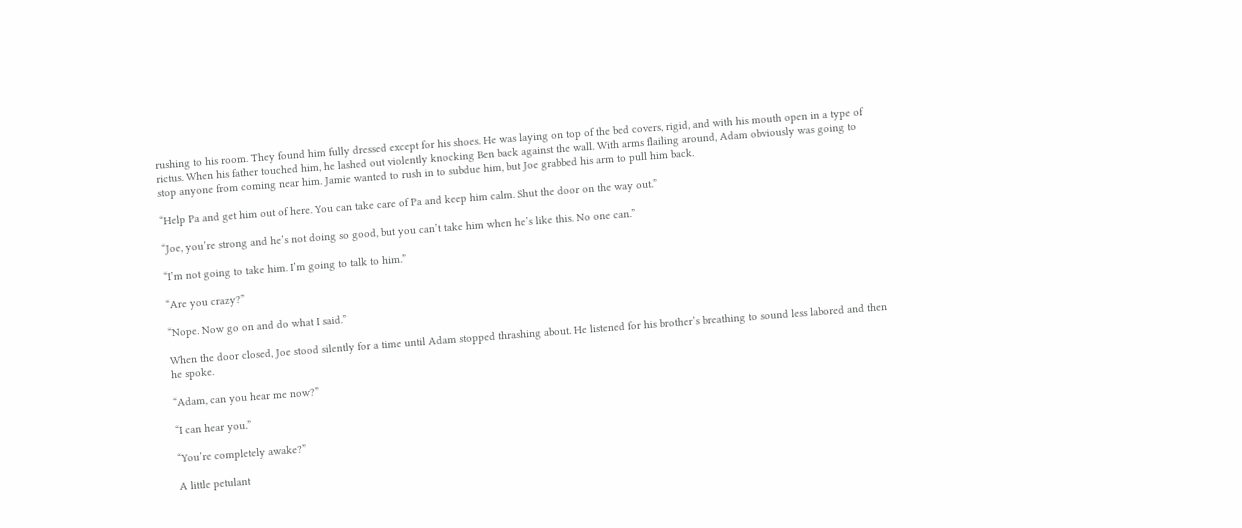rushing to his room. They found him fully dressed except for his shoes. He was laying on top of the bed covers, rigid, and with his mouth open in a type of rictus. When his father touched him, he lashed out violently knocking Ben back against the wall. With arms flailing around, Adam obviously was going to stop anyone from coming near him. Jamie wanted to rush in to subdue him, but Joe grabbed his arm to pull him back.

“Help Pa and get him out of here. You can take care of Pa and keep him calm. Shut the door on the way out.”

“Joe, you’re strong and he’s not doing so good, but you can’t take him when he’s like this. No one can.”

“I’m not going to take him. I’m going to talk to him.”

“Are you crazy?”

“Nope. Now go on and do what I said.”

When the door closed, Joe stood silently for a time until Adam stopped thrashing about. He listened for his brother’s breathing to sound less labored and then he spoke.

“Adam, can you hear me now?”

“I can hear you.”

“You’re completely awake?”

A little petulant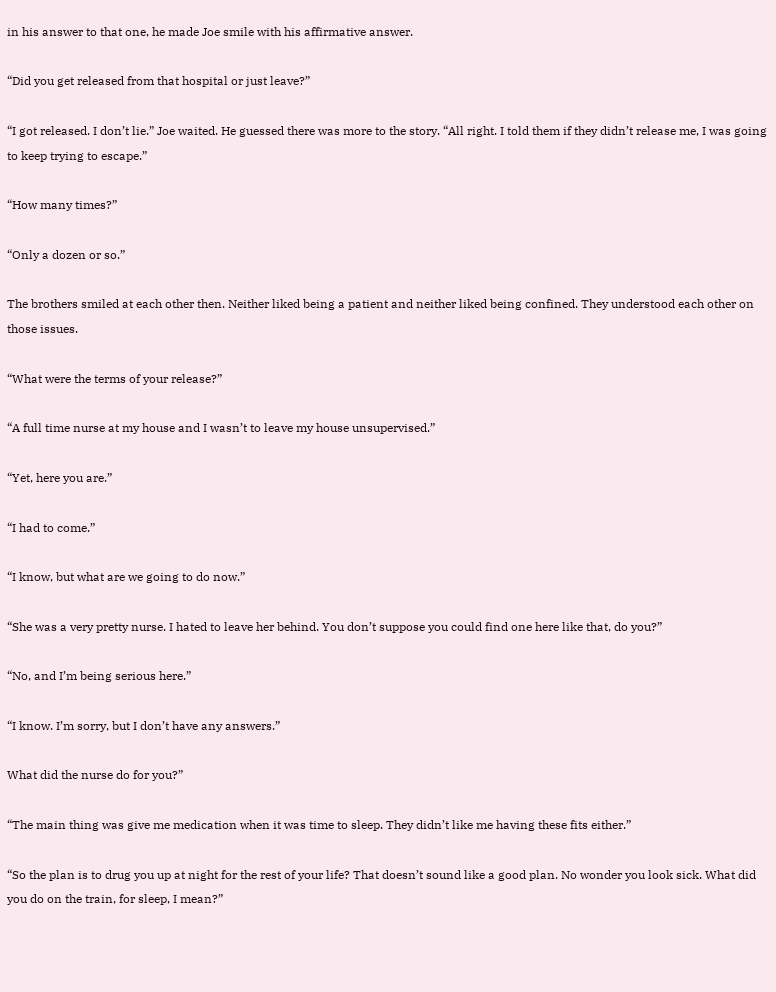in his answer to that one, he made Joe smile with his affirmative answer.

“Did you get released from that hospital or just leave?”

“I got released. I don’t lie.” Joe waited. He guessed there was more to the story. “All right. I told them if they didn’t release me, I was going to keep trying to escape.”

“How many times?”

“Only a dozen or so.”

The brothers smiled at each other then. Neither liked being a patient and neither liked being confined. They understood each other on those issues.

“What were the terms of your release?”

“A full time nurse at my house and I wasn’t to leave my house unsupervised.”

“Yet, here you are.”

“I had to come.”

“I know, but what are we going to do now.”

“She was a very pretty nurse. I hated to leave her behind. You don’t suppose you could find one here like that, do you?”

“No, and I’m being serious here.”

“I know. I’m sorry, but I don’t have any answers.”

What did the nurse do for you?”

“The main thing was give me medication when it was time to sleep. They didn’t like me having these fits either.”

“So the plan is to drug you up at night for the rest of your life? That doesn’t sound like a good plan. No wonder you look sick. What did you do on the train, for sleep, I mean?”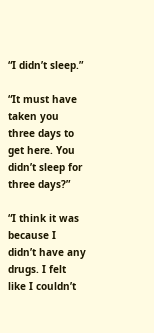“I didn’t sleep.”

“It must have taken you three days to get here. You didn’t sleep for three days?”

“I think it was because I didn’t have any drugs. I felt like I couldn’t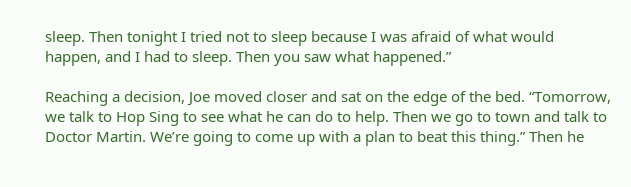sleep. Then tonight I tried not to sleep because I was afraid of what would happen, and I had to sleep. Then you saw what happened.”

Reaching a decision, Joe moved closer and sat on the edge of the bed. “Tomorrow, we talk to Hop Sing to see what he can do to help. Then we go to town and talk to Doctor Martin. We’re going to come up with a plan to beat this thing.” Then he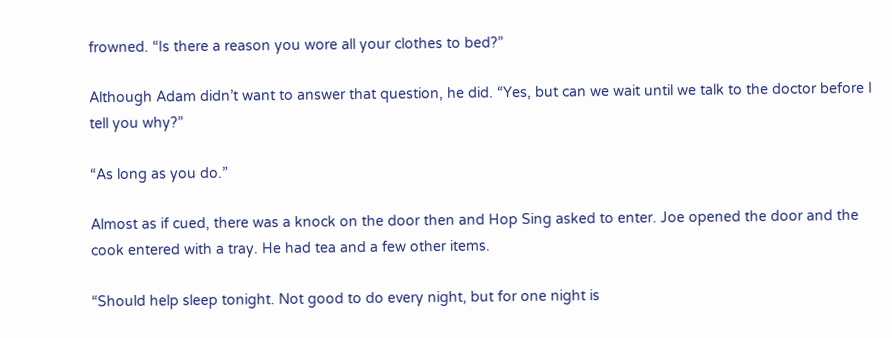frowned. “Is there a reason you wore all your clothes to bed?”

Although Adam didn’t want to answer that question, he did. “Yes, but can we wait until we talk to the doctor before I tell you why?”

“As long as you do.”

Almost as if cued, there was a knock on the door then and Hop Sing asked to enter. Joe opened the door and the cook entered with a tray. He had tea and a few other items.

“Should help sleep tonight. Not good to do every night, but for one night is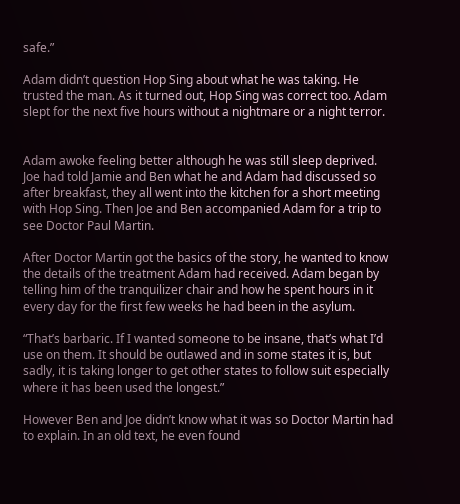safe.”

Adam didn’t question Hop Sing about what he was taking. He trusted the man. As it turned out, Hop Sing was correct too. Adam slept for the next five hours without a nightmare or a night terror.


Adam awoke feeling better although he was still sleep deprived. Joe had told Jamie and Ben what he and Adam had discussed so after breakfast, they all went into the kitchen for a short meeting with Hop Sing. Then Joe and Ben accompanied Adam for a trip to see Doctor Paul Martin.

After Doctor Martin got the basics of the story, he wanted to know the details of the treatment Adam had received. Adam began by telling him of the tranquilizer chair and how he spent hours in it every day for the first few weeks he had been in the asylum.

“That’s barbaric. If I wanted someone to be insane, that’s what I’d use on them. It should be outlawed and in some states it is, but sadly, it is taking longer to get other states to follow suit especially where it has been used the longest.”

However Ben and Joe didn’t know what it was so Doctor Martin had to explain. In an old text, he even found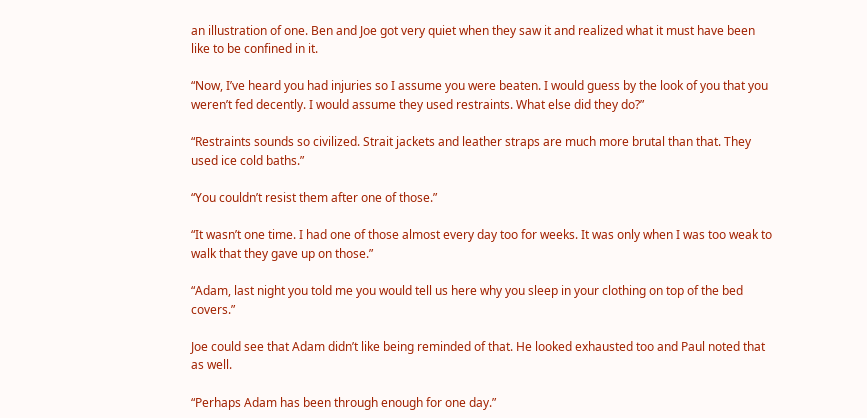an illustration of one. Ben and Joe got very quiet when they saw it and realized what it must have been like to be confined in it.

“Now, I’ve heard you had injuries so I assume you were beaten. I would guess by the look of you that you weren’t fed decently. I would assume they used restraints. What else did they do?”

“Restraints sounds so civilized. Strait jackets and leather straps are much more brutal than that. They used ice cold baths.”

“You couldn’t resist them after one of those.”

“It wasn’t one time. I had one of those almost every day too for weeks. It was only when I was too weak to walk that they gave up on those.”

“Adam, last night you told me you would tell us here why you sleep in your clothing on top of the bed covers.”

Joe could see that Adam didn’t like being reminded of that. He looked exhausted too and Paul noted that as well.

“Perhaps Adam has been through enough for one day.”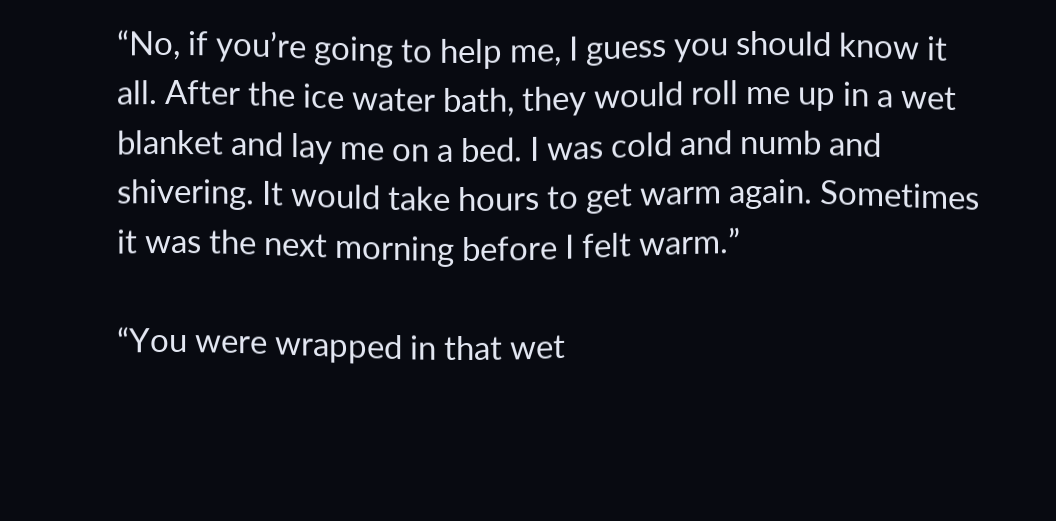“No, if you’re going to help me, I guess you should know it all. After the ice water bath, they would roll me up in a wet blanket and lay me on a bed. I was cold and numb and shivering. It would take hours to get warm again. Sometimes it was the next morning before I felt warm.”

“You were wrapped in that wet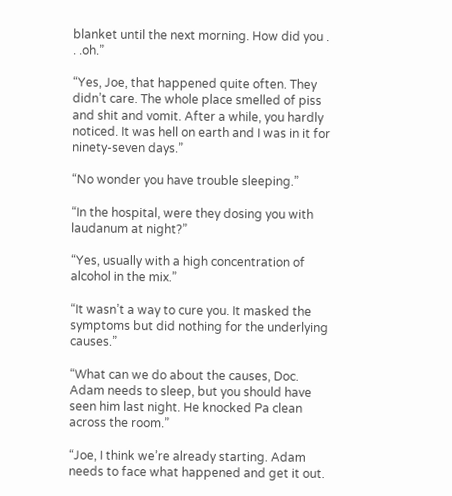blanket until the next morning. How did you . . .oh.”

“Yes, Joe, that happened quite often. They didn’t care. The whole place smelled of piss and shit and vomit. After a while, you hardly noticed. It was hell on earth and I was in it for ninety-seven days.”

“No wonder you have trouble sleeping.”

“In the hospital, were they dosing you with laudanum at night?”

“Yes, usually with a high concentration of alcohol in the mix.”

“It wasn’t a way to cure you. It masked the symptoms but did nothing for the underlying causes.”

“What can we do about the causes, Doc. Adam needs to sleep, but you should have seen him last night. He knocked Pa clean across the room.”

“Joe, I think we’re already starting. Adam needs to face what happened and get it out.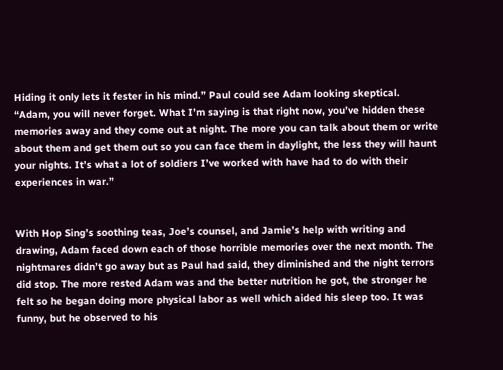Hiding it only lets it fester in his mind.” Paul could see Adam looking skeptical. “Adam, you will never forget. What I’m saying is that right now, you’ve hidden these memories away and they come out at night. The more you can talk about them or write about them and get them out so you can face them in daylight, the less they will haunt your nights. It’s what a lot of soldiers I’ve worked with have had to do with their experiences in war.”


With Hop Sing’s soothing teas, Joe’s counsel, and Jamie’s help with writing and drawing, Adam faced down each of those horrible memories over the next month. The nightmares didn’t go away but as Paul had said, they diminished and the night terrors did stop. The more rested Adam was and the better nutrition he got, the stronger he felt so he began doing more physical labor as well which aided his sleep too. It was funny, but he observed to his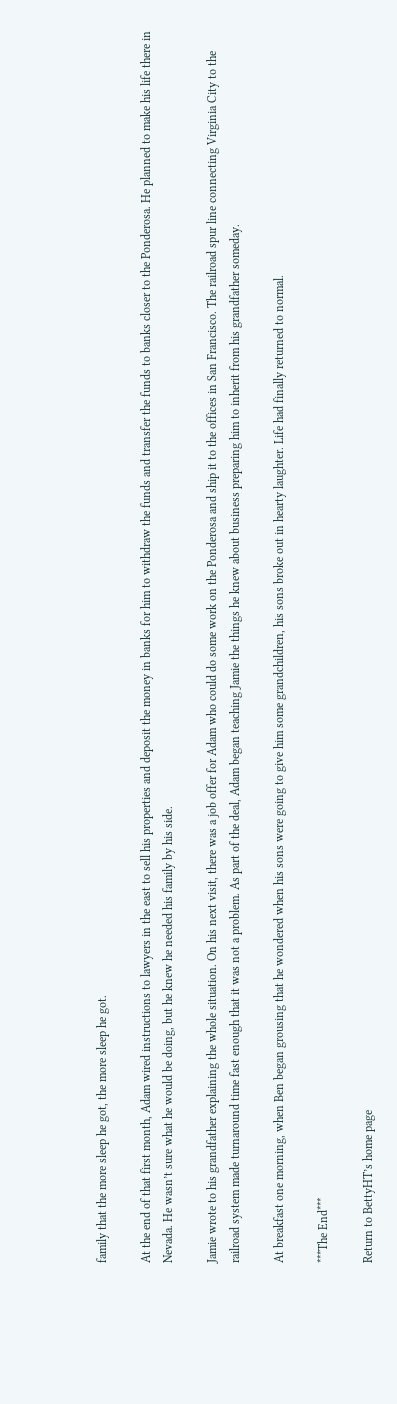family that the more sleep he got, the more sleep he got.

At the end of that first month, Adam wired instructions to lawyers in the east to sell his properties and deposit the money in banks for him to withdraw the funds and transfer the funds to banks closer to the Ponderosa. He planned to make his life there in Nevada. He wasn’t sure what he would be doing, but he knew he needed his family by his side.

Jamie wrote to his grandfather explaining the whole situation. On his next visit, there was a job offer for Adam who could do some work on the Ponderosa and ship it to the offices in San Francisco. The railroad spur line connecting Virginia City to the railroad system made turnaround time fast enough that it was not a problem. As part of the deal, Adam began teaching Jamie the things he knew about business preparing him to inherit from his grandfather someday.

At breakfast one morning, when Ben began grousing that he wondered when his sons were going to give him some grandchildren, his sons broke out in hearty laughter. Life had finally returned to normal.

***The End***

Return to BettyHT’s home page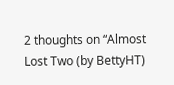2 thoughts on “Almost Lost Two (by BettyHT)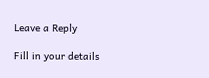Leave a Reply

Fill in your details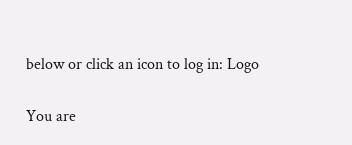below or click an icon to log in: Logo

You are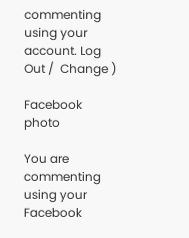commenting using your account. Log Out /  Change )

Facebook photo

You are commenting using your Facebook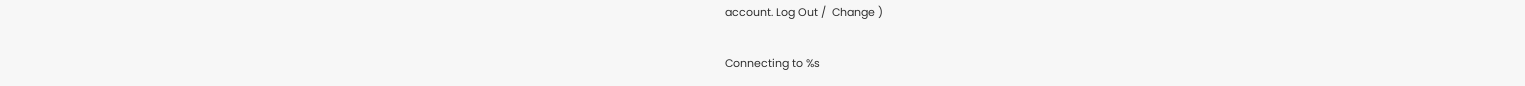account. Log Out /  Change )

Connecting to %s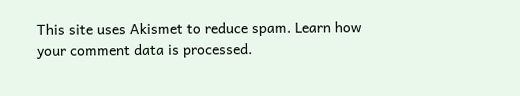This site uses Akismet to reduce spam. Learn how your comment data is processed.